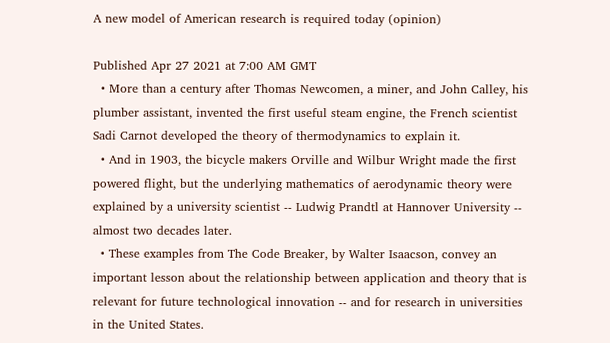A new model of American research is required today (opinion)

Published Apr 27 2021 at 7:00 AM GMT
  • More than a century after Thomas Newcomen, a miner, and John Calley, his plumber assistant, invented the first useful steam engine, the French scientist Sadi Carnot developed the theory of thermodynamics to explain it.
  • And in 1903, the bicycle makers Orville and Wilbur Wright made the first powered flight, but the underlying mathematics of aerodynamic theory were explained by a university scientist -- Ludwig Prandtl at Hannover University -- almost two decades later.
  • These examples from The Code Breaker, by Walter Isaacson, convey an important lesson about the relationship between application and theory that is relevant for future technological innovation -- and for research in universities in the United States.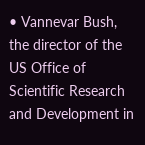• Vannevar Bush, the director of the US Office of Scientific Research and Development in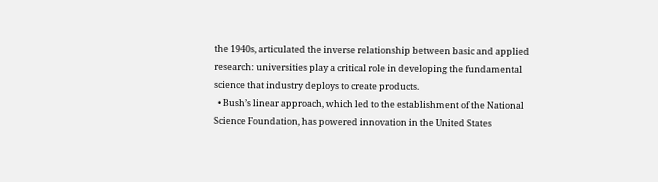the 1940s, articulated the inverse relationship between basic and applied research: universities play a critical role in developing the fundamental science that industry deploys to create products.
  • Bush’s linear approach, which led to the establishment of the National Science Foundation, has powered innovation in the United States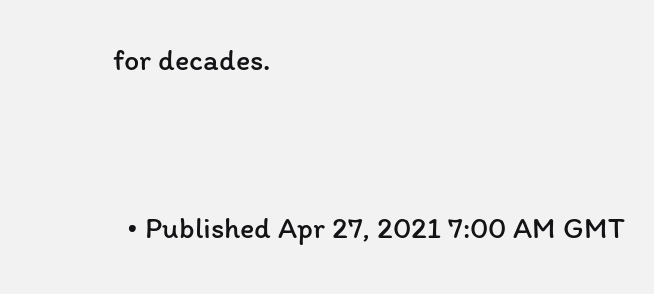for decades.



  • Published Apr 27, 2021 7:00 AM GMT